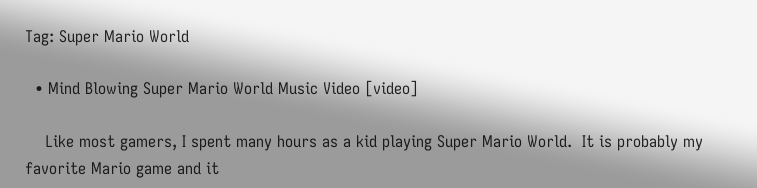Tag: Super Mario World

  • Mind Blowing Super Mario World Music Video [video]

    Like most gamers, I spent many hours as a kid playing Super Mario World.  It is probably my favorite Mario game and it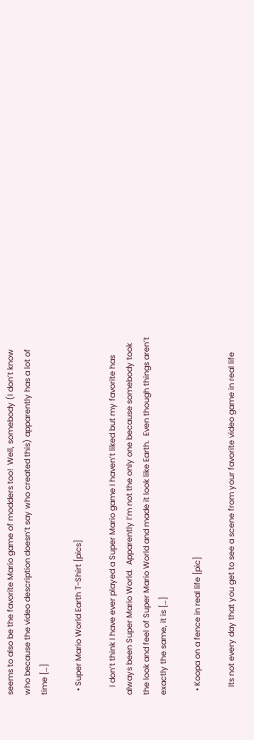seems to also be the favorite Mario game of modders too!  Well, somebody (I don’t know who because the video description doesn’t say who created this) apparently has a lot of time […]

  • Super Mario World Earth T-Shirt [pics]

    I don’t think I have ever played a Super Mario game I haven’t liked but my favorite has always been Super Mario World.  Apparently I’m not the only one because somebody took the look and feel of Super Mario World and made it look like Earth.  Even though things aren’t exactly the same, it is […]

  • Koopa on a fence in real life [pic]

    Its not every day that you get to see a scene from your favorite video game in real life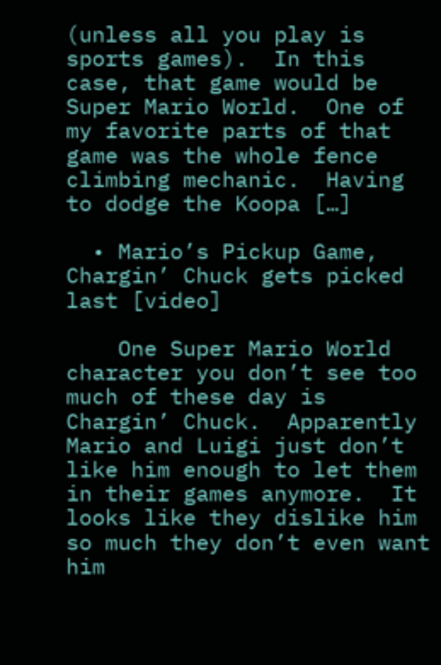(unless all you play is sports games).  In this case, that game would be Super Mario World.  One of my favorite parts of that game was the whole fence climbing mechanic.  Having to dodge the Koopa […]

  • Mario’s Pickup Game, Chargin’ Chuck gets picked last [video]

    One Super Mario World character you don’t see too much of these day is Chargin’ Chuck.  Apparently Mario and Luigi just don’t like him enough to let them in their games anymore.  It looks like they dislike him so much they don’t even want him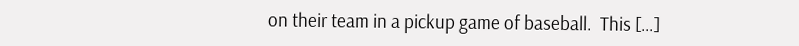on their team in a pickup game of baseball.  This […]